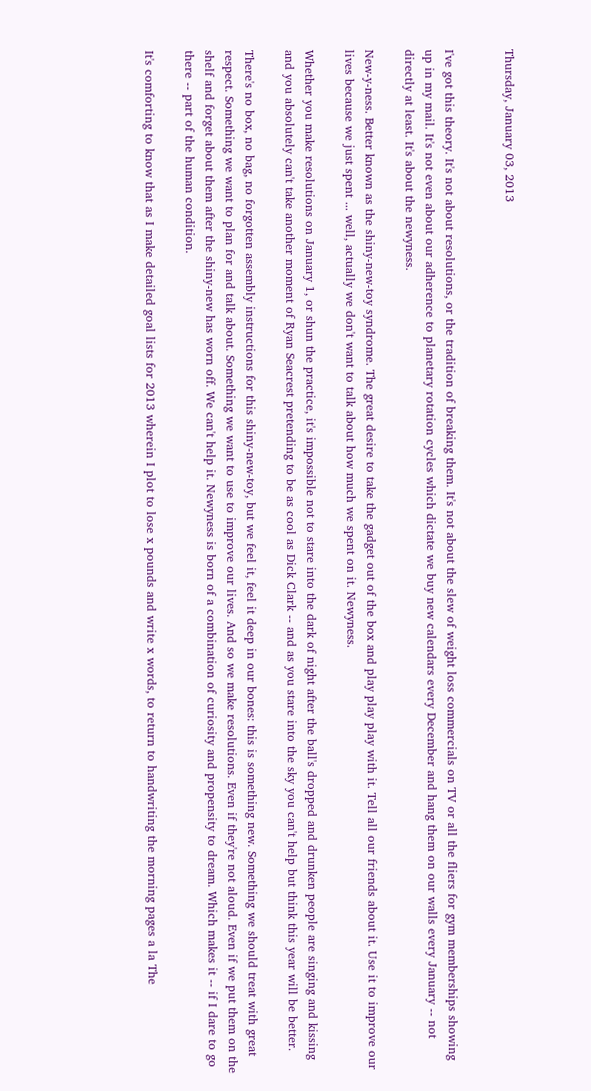Thursday, January 03, 2013


I've got this theory. It's not about resolutions, or the tradition of breaking them. It's not about the slew of weight loss commercials on TV or all the fliers for gym memberships showing up in my mail. It's not even about our adherence to planetary rotation cycles which dictate we buy new calendars every December and hang them on our walls every January -- not directly at least. It's about the newyness.

New-y-ness. Better known as the shiny-new-toy syndrome. The great desire to take the gadget out of the box and play play play with it. Tell all our friends about it. Use it to improve our lives because we just spent ... well, actually we don't want to talk about how much we spent on it. Newyness.

Whether you make resolutions on January 1, or shun the practice, it's impossible not to stare into the dark of night after the ball's dropped and drunken people are singing and kissing and you absolutely can't take another moment of Ryan Seacrest pretending to be as cool as Dick Clark -- and as you stare into the sky you can't help but think this year will be better.

There's no box, no bag, no forgotten assembly instructions for this shiny-new-toy, but we feel it, feel it deep in our bones: this is something new. Something we should treat with great respect. Something we want to plan for and talk about. Something we want to use to improve our lives. And so we make resolutions. Even if they're not aloud. Even if we put them on the shelf and forget about them after the shiny-new has worn off. We can't help it. Newyness is born of a combination of curiosity and propensity to dream. Which makes it -- if I dare to go there -- part of the human condition.

It's comforting to know that as I make detailed goal lists for 2013 wherein I plot to lose x pounds and write x words, to return to handwriting the morning pages a la The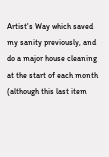Artist's Way which saved my sanity previously, and do a major house cleaning at the start of each month (although this last item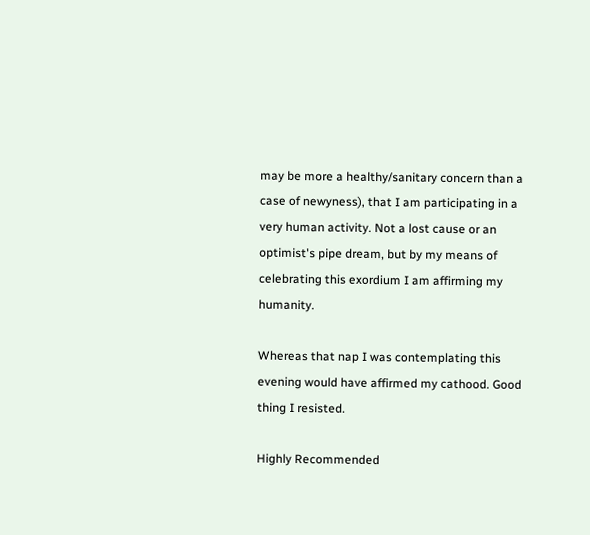may be more a healthy/sanitary concern than a case of newyness), that I am participating in a very human activity. Not a lost cause or an optimist's pipe dream, but by my means of celebrating this exordium I am affirming my humanity.

Whereas that nap I was contemplating this evening would have affirmed my cathood. Good thing I resisted.

Highly Recommended